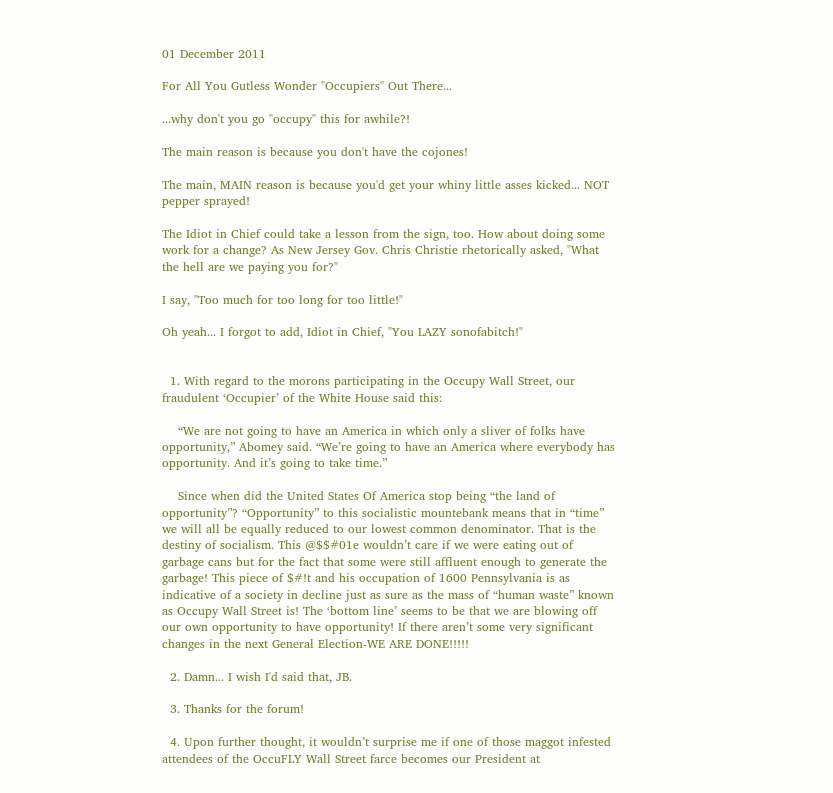01 December 2011

For All You Gutless Wonder "Occupiers" Out There...

...why don't you go "occupy" this for awhile?!

The main reason is because you don't have the cojones!

The main, MAIN reason is because you'd get your whiny little asses kicked... NOT pepper sprayed!

The Idiot in Chief could take a lesson from the sign, too. How about doing some work for a change? As New Jersey Gov. Chris Christie rhetorically asked, "What the hell are we paying you for?"

I say, "Too much for too long for too little!"

Oh yeah... I forgot to add, Idiot in Chief, "You LAZY sonofabitch!"


  1. With regard to the morons participating in the Occupy Wall Street, our fraudulent ‘Occupier’ of the White House said this:

    “We are not going to have an America in which only a sliver of folks have opportunity,” Abomey said. “We’re going to have an America where everybody has opportunity. And it’s going to take time.”

    Since when did the United States Of America stop being “the land of opportunity”? “Opportunity” to this socialistic mountebank means that in “time” we will all be equally reduced to our lowest common denominator. That is the destiny of socialism. This @$$#01e wouldn’t care if we were eating out of garbage cans but for the fact that some were still affluent enough to generate the garbage! This piece of $#!t and his occupation of 1600 Pennsylvania is as indicative of a society in decline just as sure as the mass of “human waste” known as Occupy Wall Street is! The ‘bottom line’ seems to be that we are blowing off our own opportunity to have opportunity! If there aren’t some very significant changes in the next General Election-WE ARE DONE!!!!!

  2. Damn... I wish I'd said that, JB.

  3. Thanks for the forum!

  4. Upon further thought, it wouldn’t surprise me if one of those maggot infested attendees of the OccuFLY Wall Street farce becomes our President at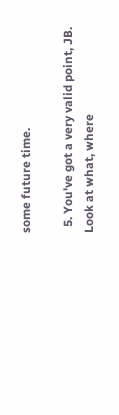some future time.

  5. You've got a very valid point, JB. Look at what, where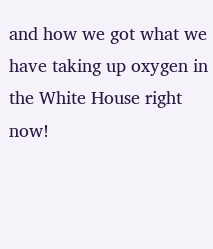and how we got what we have taking up oxygen in the White House right now!